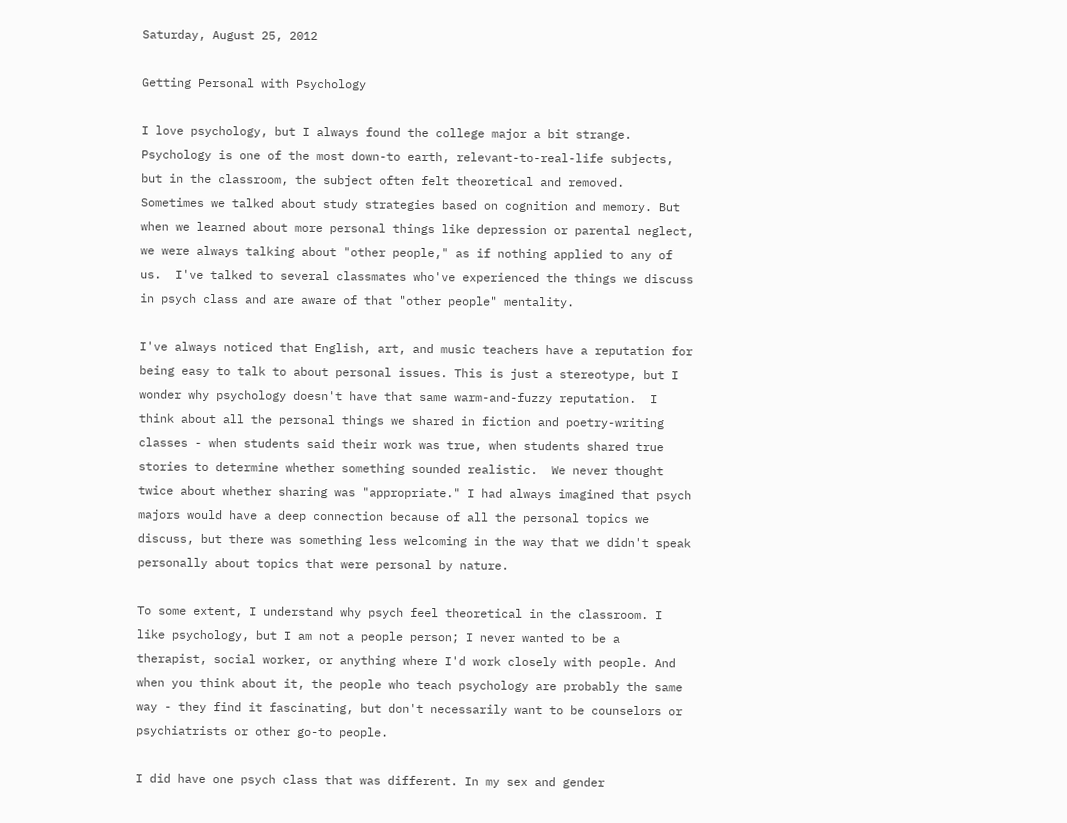Saturday, August 25, 2012

Getting Personal with Psychology

I love psychology, but I always found the college major a bit strange. Psychology is one of the most down-to earth, relevant-to-real-life subjects, but in the classroom, the subject often felt theoretical and removed.  Sometimes we talked about study strategies based on cognition and memory. But when we learned about more personal things like depression or parental neglect, we were always talking about "other people," as if nothing applied to any of us.  I've talked to several classmates who've experienced the things we discuss in psych class and are aware of that "other people" mentality.

I've always noticed that English, art, and music teachers have a reputation for being easy to talk to about personal issues. This is just a stereotype, but I wonder why psychology doesn't have that same warm-and-fuzzy reputation.  I think about all the personal things we shared in fiction and poetry-writing classes - when students said their work was true, when students shared true stories to determine whether something sounded realistic.  We never thought twice about whether sharing was "appropriate." I had always imagined that psych majors would have a deep connection because of all the personal topics we discuss, but there was something less welcoming in the way that we didn't speak personally about topics that were personal by nature.

To some extent, I understand why psych feel theoretical in the classroom. I like psychology, but I am not a people person; I never wanted to be a therapist, social worker, or anything where I'd work closely with people. And when you think about it, the people who teach psychology are probably the same way - they find it fascinating, but don't necessarily want to be counselors or psychiatrists or other go-to people.

I did have one psych class that was different. In my sex and gender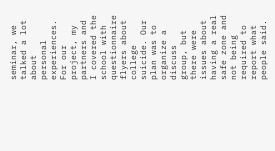seminar, we talked a lot about personal experiences.  For our project, my partners and I covered the school with questionnaire flyers about college suicide. Our plan was to organize a discuss group, but there were issues about having a real safe zone and not being required to report what people said.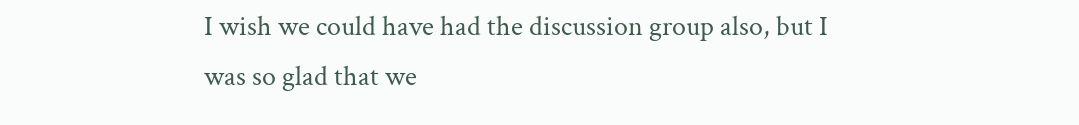I wish we could have had the discussion group also, but I was so glad that we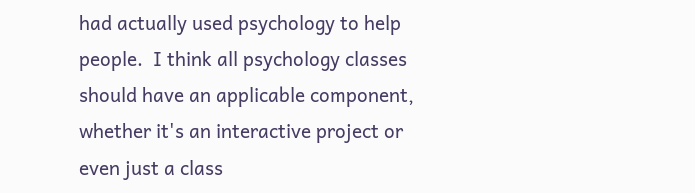had actually used psychology to help people.  I think all psychology classes should have an applicable component, whether it's an interactive project or even just a class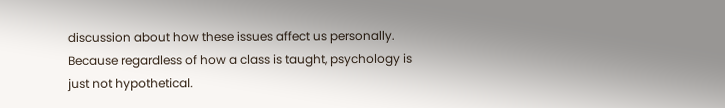discussion about how these issues affect us personally.  Because regardless of how a class is taught, psychology is just not hypothetical.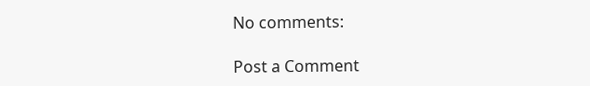No comments:

Post a Comment